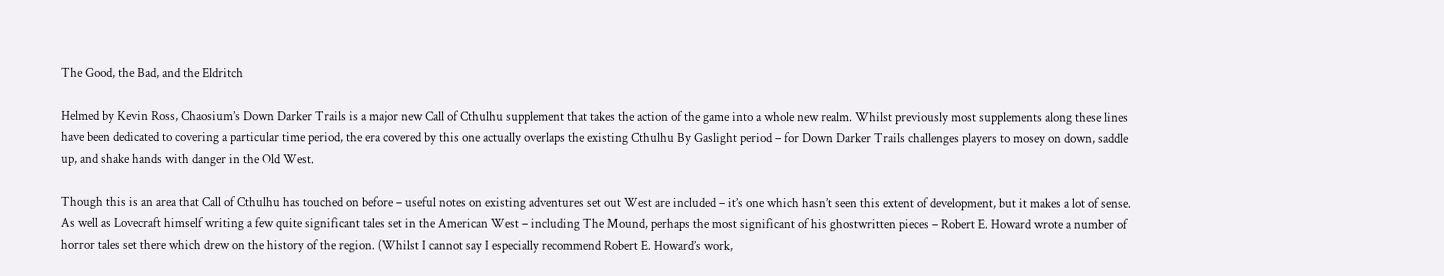The Good, the Bad, and the Eldritch

Helmed by Kevin Ross, Chaosium’s Down Darker Trails is a major new Call of Cthulhu supplement that takes the action of the game into a whole new realm. Whilst previously most supplements along these lines have been dedicated to covering a particular time period, the era covered by this one actually overlaps the existing Cthulhu By Gaslight period – for Down Darker Trails challenges players to mosey on down, saddle up, and shake hands with danger in the Old West.

Though this is an area that Call of Cthulhu has touched on before – useful notes on existing adventures set out West are included – it’s one which hasn’t seen this extent of development, but it makes a lot of sense. As well as Lovecraft himself writing a few quite significant tales set in the American West – including The Mound, perhaps the most significant of his ghostwritten pieces – Robert E. Howard wrote a number of horror tales set there which drew on the history of the region. (Whilst I cannot say I especially recommend Robert E. Howard’s work,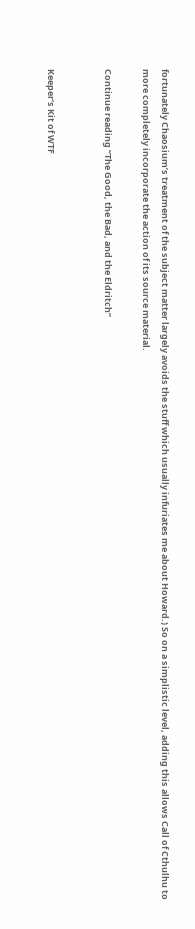fortunately Chaosium’s treatment of the subject matter largely avoids the stuff which usually infuriates me about Howard.) So on a simplistic level, adding this allows Call of Cthulhu to more completely incorporate the action of its source material.

Continue reading “The Good, the Bad, and the Eldritch”


Keeper’s Kit of WTF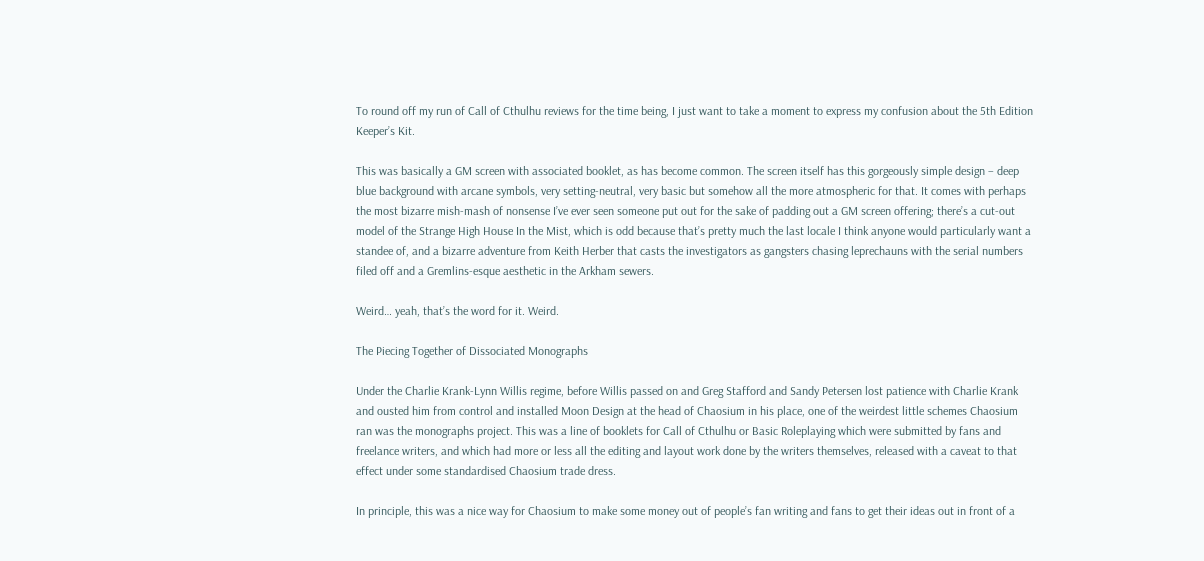To round off my run of Call of Cthulhu reviews for the time being, I just want to take a moment to express my confusion about the 5th Edition Keeper’s Kit.

This was basically a GM screen with associated booklet, as has become common. The screen itself has this gorgeously simple design – deep blue background with arcane symbols, very setting-neutral, very basic but somehow all the more atmospheric for that. It comes with perhaps the most bizarre mish-mash of nonsense I’ve ever seen someone put out for the sake of padding out a GM screen offering; there’s a cut-out model of the Strange High House In the Mist, which is odd because that’s pretty much the last locale I think anyone would particularly want a standee of, and a bizarre adventure from Keith Herber that casts the investigators as gangsters chasing leprechauns with the serial numbers filed off and a Gremlins-esque aesthetic in the Arkham sewers.

Weird… yeah, that’s the word for it. Weird.

The Piecing Together of Dissociated Monographs

Under the Charlie Krank-Lynn Willis regime, before Willis passed on and Greg Stafford and Sandy Petersen lost patience with Charlie Krank and ousted him from control and installed Moon Design at the head of Chaosium in his place, one of the weirdest little schemes Chaosium ran was the monographs project. This was a line of booklets for Call of Cthulhu or Basic Roleplaying which were submitted by fans and freelance writers, and which had more or less all the editing and layout work done by the writers themselves, released with a caveat to that effect under some standardised Chaosium trade dress.

In principle, this was a nice way for Chaosium to make some money out of people’s fan writing and fans to get their ideas out in front of a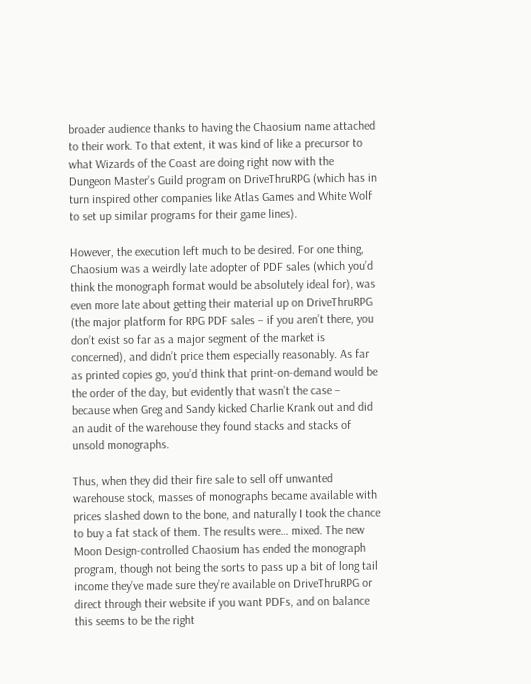broader audience thanks to having the Chaosium name attached to their work. To that extent, it was kind of like a precursor to what Wizards of the Coast are doing right now with the Dungeon Master’s Guild program on DriveThruRPG (which has in turn inspired other companies like Atlas Games and White Wolf to set up similar programs for their game lines).

However, the execution left much to be desired. For one thing, Chaosium was a weirdly late adopter of PDF sales (which you’d think the monograph format would be absolutely ideal for), was even more late about getting their material up on DriveThruRPG (the major platform for RPG PDF sales – if you aren’t there, you don’t exist so far as a major segment of the market is concerned), and didn’t price them especially reasonably. As far as printed copies go, you’d think that print-on-demand would be the order of the day, but evidently that wasn’t the case – because when Greg and Sandy kicked Charlie Krank out and did an audit of the warehouse they found stacks and stacks of unsold monographs.

Thus, when they did their fire sale to sell off unwanted warehouse stock, masses of monographs became available with prices slashed down to the bone, and naturally I took the chance to buy a fat stack of them. The results were… mixed. The new Moon Design-controlled Chaosium has ended the monograph program, though not being the sorts to pass up a bit of long tail income they’ve made sure they’re available on DriveThruRPG or direct through their website if you want PDFs, and on balance this seems to be the right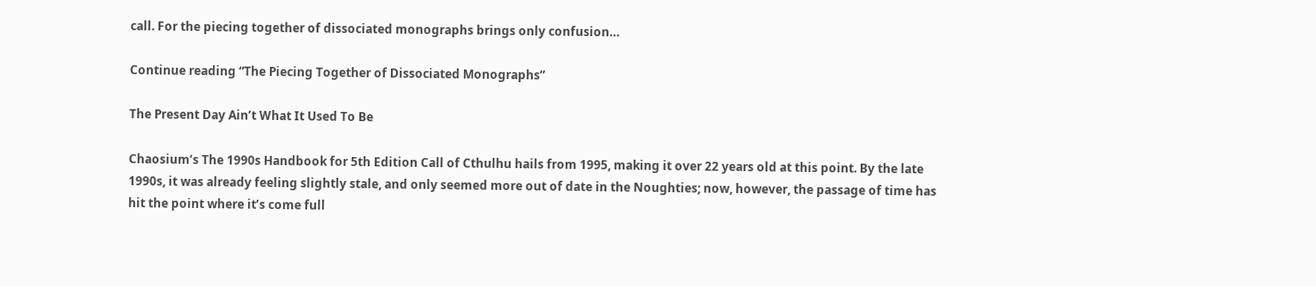call. For the piecing together of dissociated monographs brings only confusion…

Continue reading “The Piecing Together of Dissociated Monographs”

The Present Day Ain’t What It Used To Be

Chaosium’s The 1990s Handbook for 5th Edition Call of Cthulhu hails from 1995, making it over 22 years old at this point. By the late 1990s, it was already feeling slightly stale, and only seemed more out of date in the Noughties; now, however, the passage of time has hit the point where it’s come full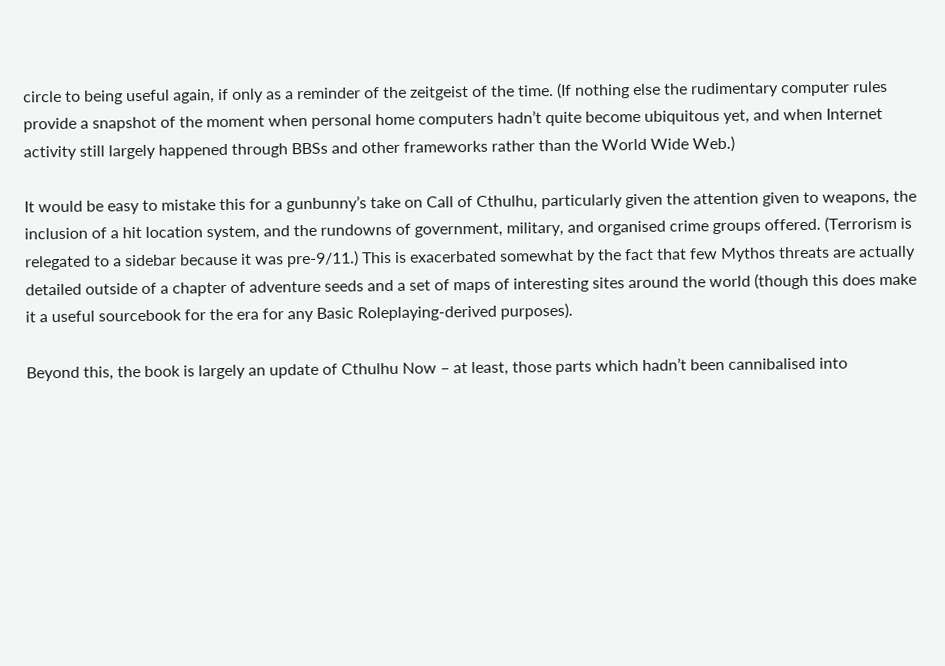circle to being useful again, if only as a reminder of the zeitgeist of the time. (If nothing else the rudimentary computer rules provide a snapshot of the moment when personal home computers hadn’t quite become ubiquitous yet, and when Internet activity still largely happened through BBSs and other frameworks rather than the World Wide Web.)

It would be easy to mistake this for a gunbunny’s take on Call of Cthulhu, particularly given the attention given to weapons, the inclusion of a hit location system, and the rundowns of government, military, and organised crime groups offered. (Terrorism is relegated to a sidebar because it was pre-9/11.) This is exacerbated somewhat by the fact that few Mythos threats are actually detailed outside of a chapter of adventure seeds and a set of maps of interesting sites around the world (though this does make it a useful sourcebook for the era for any Basic Roleplaying-derived purposes).

Beyond this, the book is largely an update of Cthulhu Now – at least, those parts which hadn’t been cannibalised into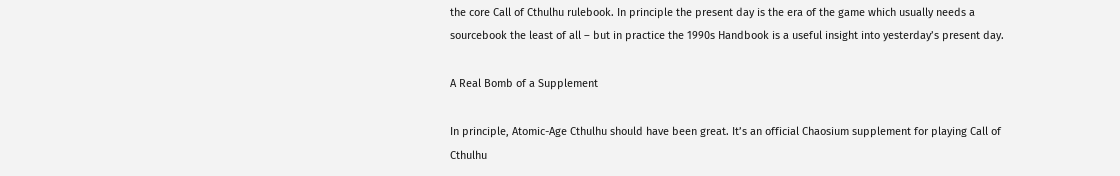the core Call of Cthulhu rulebook. In principle the present day is the era of the game which usually needs a sourcebook the least of all – but in practice the 1990s Handbook is a useful insight into yesterday’s present day.

A Real Bomb of a Supplement

In principle, Atomic-Age Cthulhu should have been great. It’s an official Chaosium supplement for playing Call of Cthulhu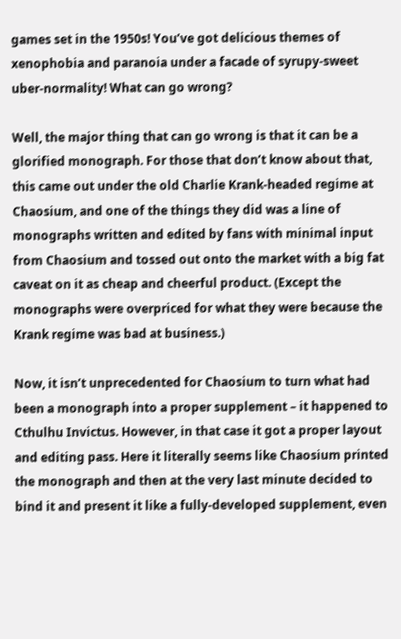games set in the 1950s! You’ve got delicious themes of xenophobia and paranoia under a facade of syrupy-sweet uber-normality! What can go wrong?

Well, the major thing that can go wrong is that it can be a glorified monograph. For those that don’t know about that, this came out under the old Charlie Krank-headed regime at Chaosium, and one of the things they did was a line of monographs written and edited by fans with minimal input from Chaosium and tossed out onto the market with a big fat caveat on it as cheap and cheerful product. (Except the monographs were overpriced for what they were because the Krank regime was bad at business.)

Now, it isn’t unprecedented for Chaosium to turn what had been a monograph into a proper supplement – it happened to Cthulhu Invictus. However, in that case it got a proper layout and editing pass. Here it literally seems like Chaosium printed the monograph and then at the very last minute decided to bind it and present it like a fully-developed supplement, even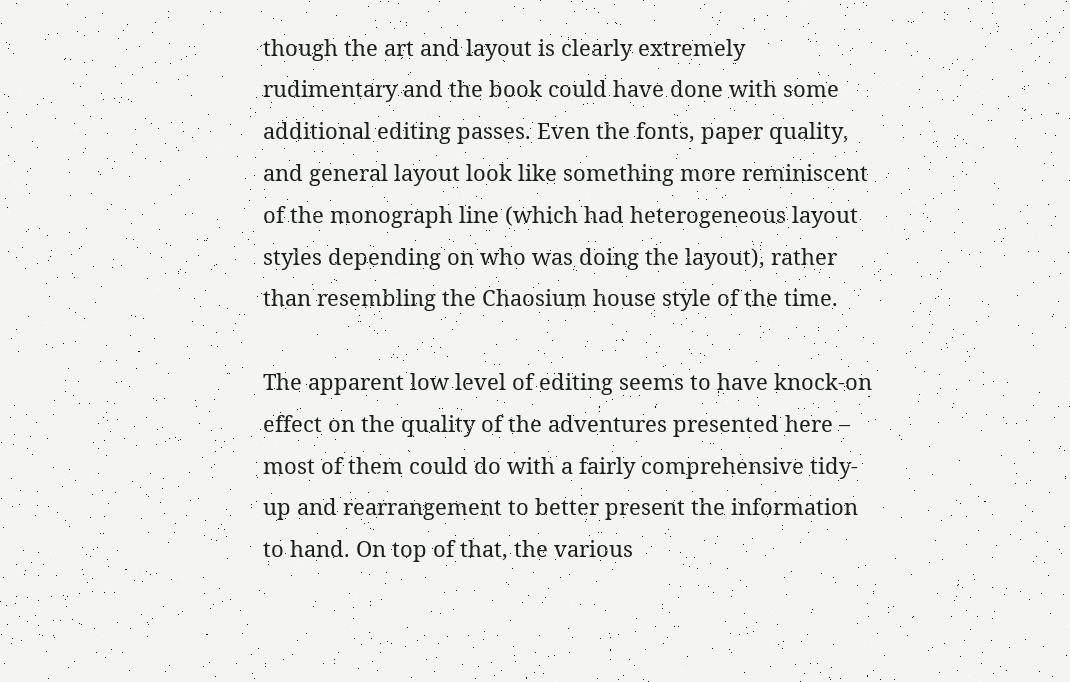though the art and layout is clearly extremely rudimentary and the book could have done with some additional editing passes. Even the fonts, paper quality, and general layout look like something more reminiscent of the monograph line (which had heterogeneous layout styles depending on who was doing the layout), rather than resembling the Chaosium house style of the time.

The apparent low level of editing seems to have knock-on effect on the quality of the adventures presented here – most of them could do with a fairly comprehensive tidy-up and rearrangement to better present the information to hand. On top of that, the various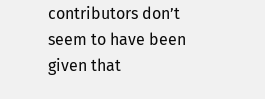contributors don’t seem to have been given that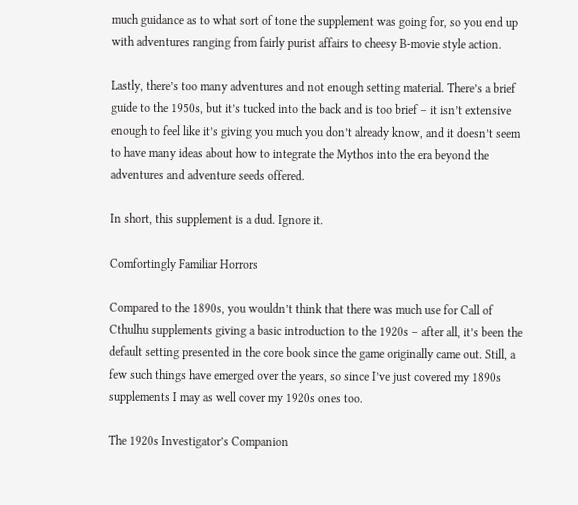much guidance as to what sort of tone the supplement was going for, so you end up with adventures ranging from fairly purist affairs to cheesy B-movie style action.

Lastly, there’s too many adventures and not enough setting material. There’s a brief guide to the 1950s, but it’s tucked into the back and is too brief – it isn’t extensive enough to feel like it’s giving you much you don’t already know, and it doesn’t seem to have many ideas about how to integrate the Mythos into the era beyond the adventures and adventure seeds offered.

In short, this supplement is a dud. Ignore it.

Comfortingly Familiar Horrors

Compared to the 1890s, you wouldn’t think that there was much use for Call of Cthulhu supplements giving a basic introduction to the 1920s – after all, it’s been the default setting presented in the core book since the game originally came out. Still, a few such things have emerged over the years, so since I’ve just covered my 1890s supplements I may as well cover my 1920s ones too.

The 1920s Investigator’s Companion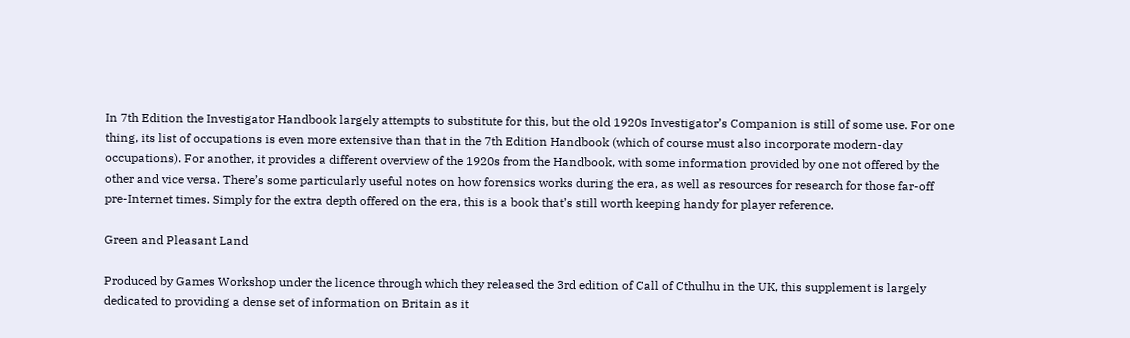In 7th Edition the Investigator Handbook largely attempts to substitute for this, but the old 1920s Investigator’s Companion is still of some use. For one thing, its list of occupations is even more extensive than that in the 7th Edition Handbook (which of course must also incorporate modern-day occupations). For another, it provides a different overview of the 1920s from the Handbook, with some information provided by one not offered by the other and vice versa. There’s some particularly useful notes on how forensics works during the era, as well as resources for research for those far-off pre-Internet times. Simply for the extra depth offered on the era, this is a book that’s still worth keeping handy for player reference.

Green and Pleasant Land

Produced by Games Workshop under the licence through which they released the 3rd edition of Call of Cthulhu in the UK, this supplement is largely dedicated to providing a dense set of information on Britain as it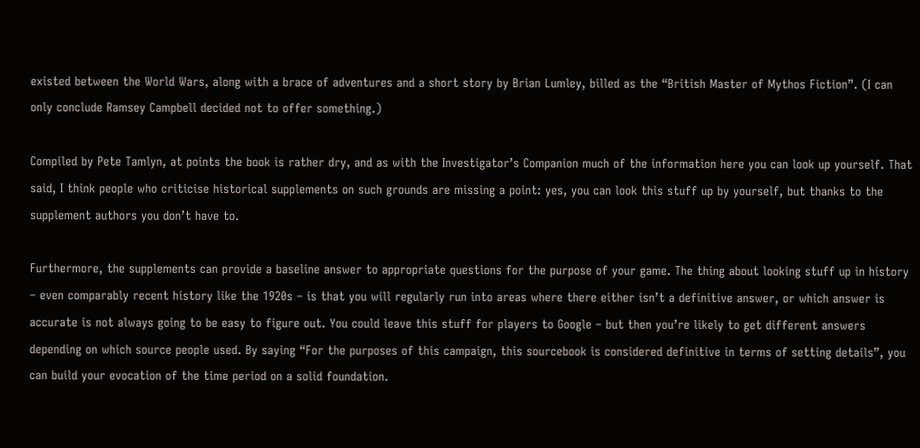existed between the World Wars, along with a brace of adventures and a short story by Brian Lumley, billed as the “British Master of Mythos Fiction”. (I can only conclude Ramsey Campbell decided not to offer something.)

Compiled by Pete Tamlyn, at points the book is rather dry, and as with the Investigator’s Companion much of the information here you can look up yourself. That said, I think people who criticise historical supplements on such grounds are missing a point: yes, you can look this stuff up by yourself, but thanks to the supplement authors you don’t have to.

Furthermore, the supplements can provide a baseline answer to appropriate questions for the purpose of your game. The thing about looking stuff up in history – even comparably recent history like the 1920s – is that you will regularly run into areas where there either isn’t a definitive answer, or which answer is accurate is not always going to be easy to figure out. You could leave this stuff for players to Google – but then you’re likely to get different answers depending on which source people used. By saying “For the purposes of this campaign, this sourcebook is considered definitive in terms of setting details”, you can build your evocation of the time period on a solid foundation.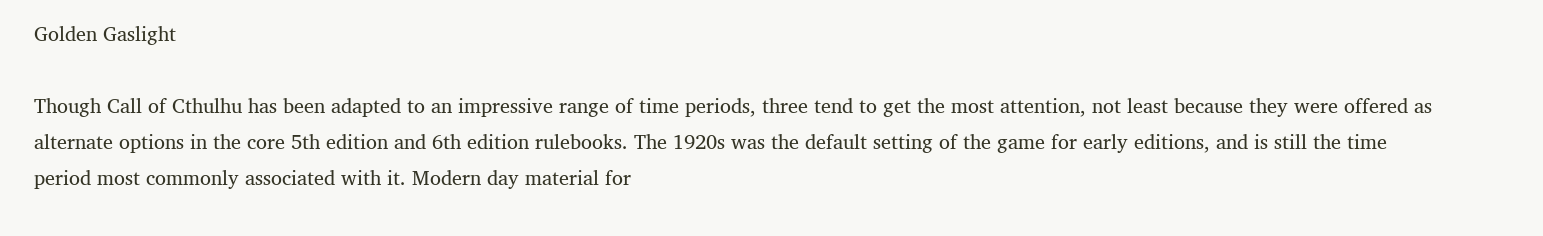Golden Gaslight

Though Call of Cthulhu has been adapted to an impressive range of time periods, three tend to get the most attention, not least because they were offered as alternate options in the core 5th edition and 6th edition rulebooks. The 1920s was the default setting of the game for early editions, and is still the time period most commonly associated with it. Modern day material for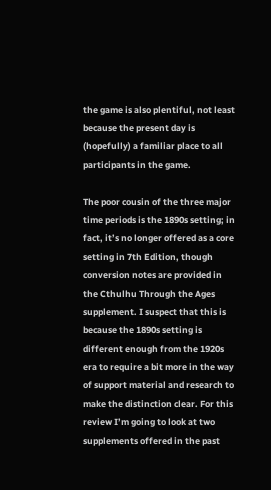the game is also plentiful, not least because the present day is (hopefully) a familiar place to all participants in the game.

The poor cousin of the three major time periods is the 1890s setting; in fact, it’s no longer offered as a core setting in 7th Edition, though conversion notes are provided in the Cthulhu Through the Ages supplement. I suspect that this is because the 1890s setting is different enough from the 1920s era to require a bit more in the way of support material and research to make the distinction clear. For this review I’m going to look at two supplements offered in the past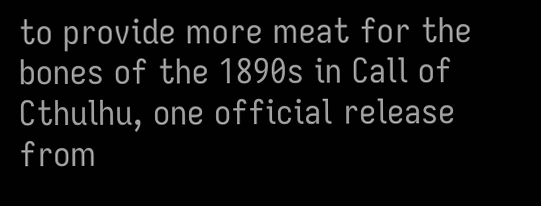to provide more meat for the bones of the 1890s in Call of Cthulhu, one official release from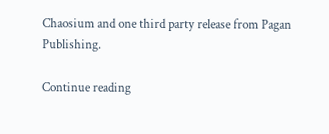Chaosium and one third party release from Pagan Publishing.

Continue reading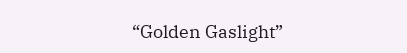“Golden Gaslight”